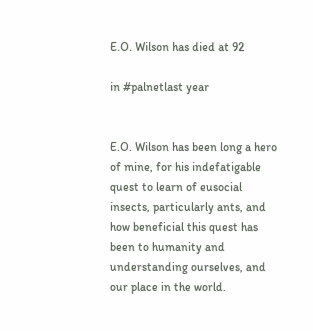E.O. Wilson has died at 92

in #palnetlast year


E.O. Wilson has been long a hero of mine, for his indefatigable quest to learn of eusocial insects, particularly ants, and how beneficial this quest has been to humanity and understanding ourselves, and our place in the world.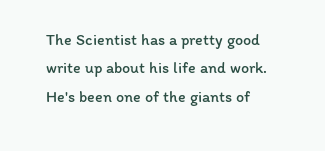The Scientist has a pretty good write up about his life and work. He's been one of the giants of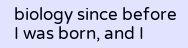biology since before I was born, and I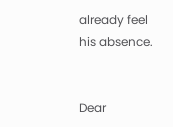already feel his absence.


Dear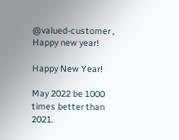@valued-customer , Happy new year!

Happy New Year!

May 2022 be 1000 times better than 2021.